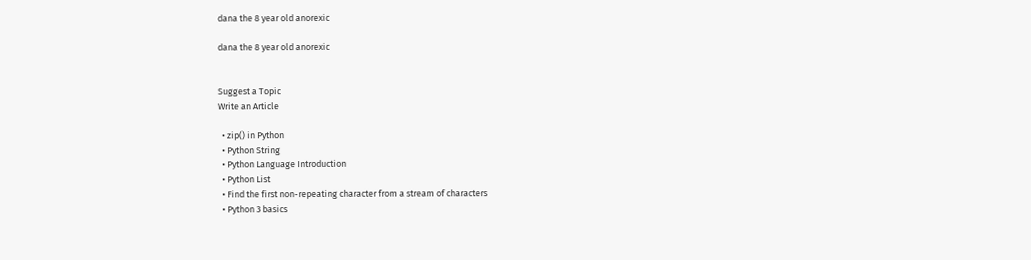dana the 8 year old anorexic

dana the 8 year old anorexic


Suggest a Topic
Write an Article

  • zip() in Python
  • Python String
  • Python Language Introduction
  • Python List
  • Find the first non-repeating character from a stream of characters
  • Python 3 basics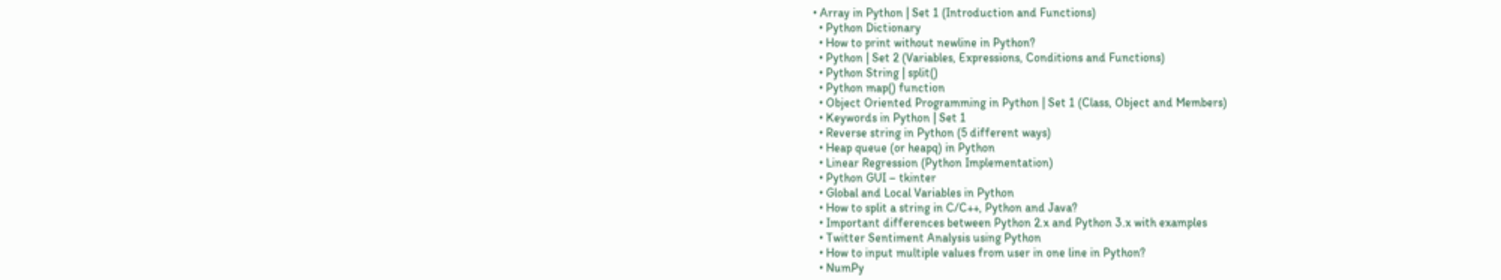• Array in Python | Set 1 (Introduction and Functions)
  • Python Dictionary
  • How to print without newline in Python?
  • Python | Set 2 (Variables, Expressions, Conditions and Functions)
  • Python String | split()
  • Python map() function
  • Object Oriented Programming in Python | Set 1 (Class, Object and Members)
  • Keywords in Python | Set 1
  • Reverse string in Python (5 different ways)
  • Heap queue (or heapq) in Python
  • Linear Regression (Python Implementation)
  • Python GUI – tkinter
  • Global and Local Variables in Python
  • How to split a string in C/C++, Python and Java?
  • Important differences between Python 2.x and Python 3.x with examples
  • Twitter Sentiment Analysis using Python
  • How to input multiple values from user in one line in Python?
  • NumPy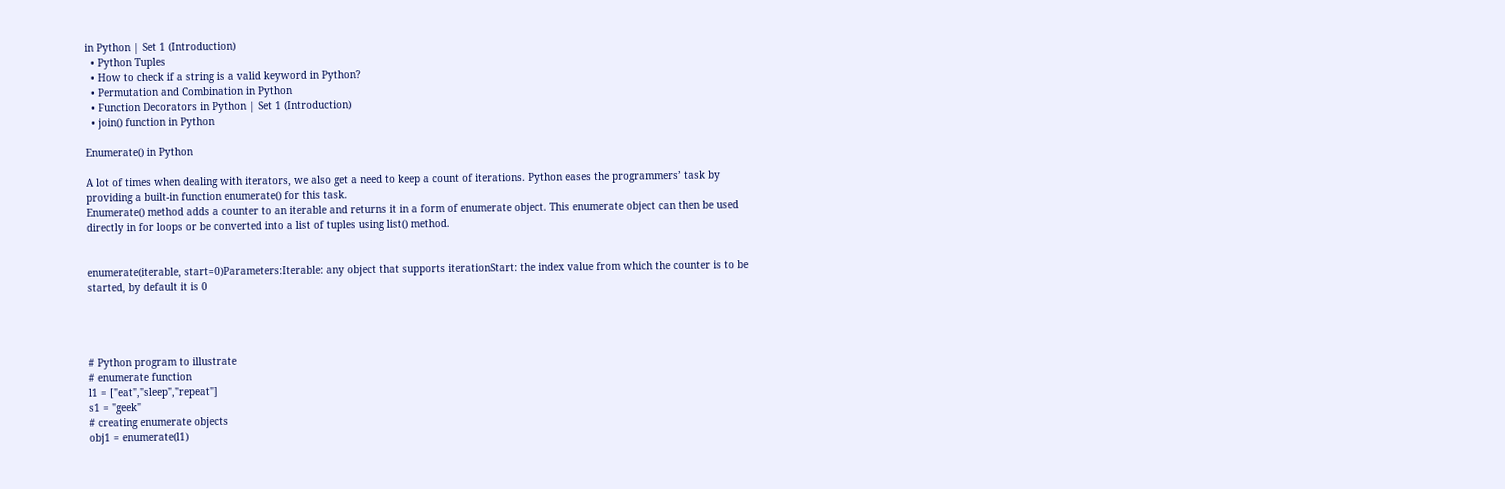in Python | Set 1 (Introduction)
  • Python Tuples
  • How to check if a string is a valid keyword in Python?
  • Permutation and Combination in Python
  • Function Decorators in Python | Set 1 (Introduction)
  • join() function in Python

Enumerate() in Python

A lot of times when dealing with iterators, we also get a need to keep a count of iterations. Python eases the programmers’ task by providing a built-in function enumerate() for this task.
Enumerate() method adds a counter to an iterable and returns it in a form of enumerate object. This enumerate object can then be used directly in for loops or be converted into a list of tuples using list() method.


enumerate(iterable, start=0)Parameters:Iterable: any object that supports iterationStart: the index value from which the counter is to be started, by default it is 0




# Python program to illustrate
# enumerate function
l1 = ["eat","sleep","repeat"]
s1 = "geek"
# creating enumerate objects
obj1 = enumerate(l1)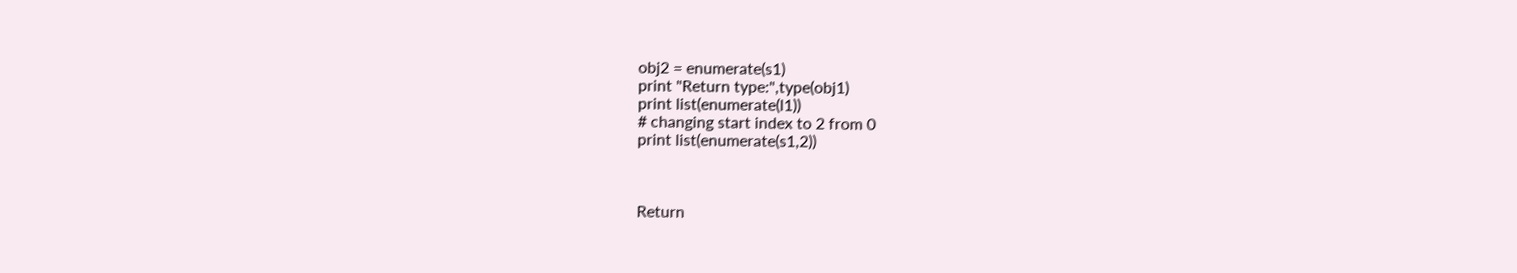obj2 = enumerate(s1)
print "Return type:",type(obj1)
print list(enumerate(l1))
# changing start index to 2 from 0
print list(enumerate(s1,2))



Return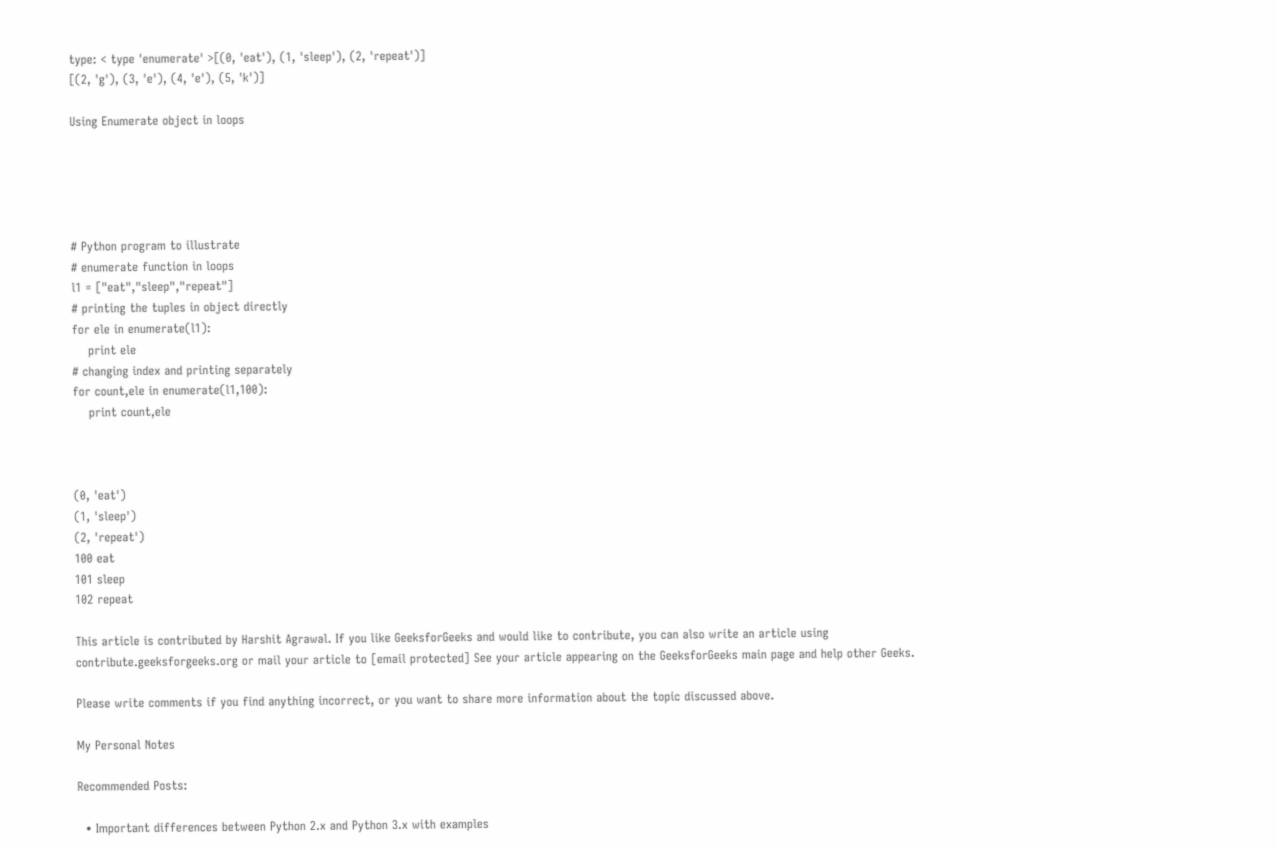type: < type 'enumerate' >[(0, 'eat'), (1, 'sleep'), (2, 'repeat')]
[(2, 'g'), (3, 'e'), (4, 'e'), (5, 'k')]

Using Enumerate object in loops





# Python program to illustrate
# enumerate function in loops
l1 = ["eat","sleep","repeat"]
# printing the tuples in object directly
for ele in enumerate(l1):
    print ele
# changing index and printing separately
for count,ele in enumerate(l1,100):
    print count,ele



(0, 'eat')
(1, 'sleep')
(2, 'repeat')
100 eat
101 sleep
102 repeat

This article is contributed by Harshit Agrawal. If you like GeeksforGeeks and would like to contribute, you can also write an article using contribute.geeksforgeeks.org or mail your article to [email protected] See your article appearing on the GeeksforGeeks main page and help other Geeks.

Please write comments if you find anything incorrect, or you want to share more information about the topic discussed above.

My Personal Notes

Recommended Posts:

  • Important differences between Python 2.x and Python 3.x with examples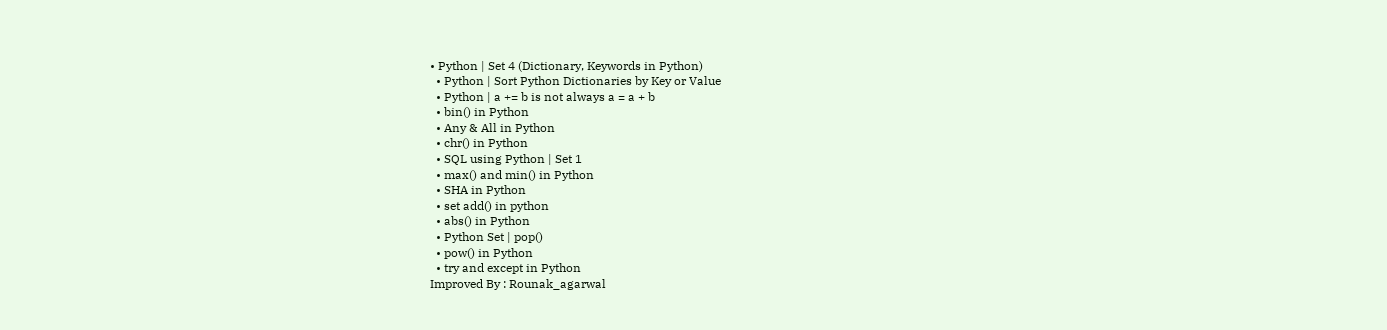• Python | Set 4 (Dictionary, Keywords in Python)
  • Python | Sort Python Dictionaries by Key or Value
  • Python | a += b is not always a = a + b
  • bin() in Python
  • Any & All in Python
  • chr() in Python
  • SQL using Python | Set 1
  • max() and min() in Python
  • SHA in Python
  • set add() in python
  • abs() in Python
  • Python Set | pop()
  • pow() in Python
  • try and except in Python
Improved By : Rounak_agarwal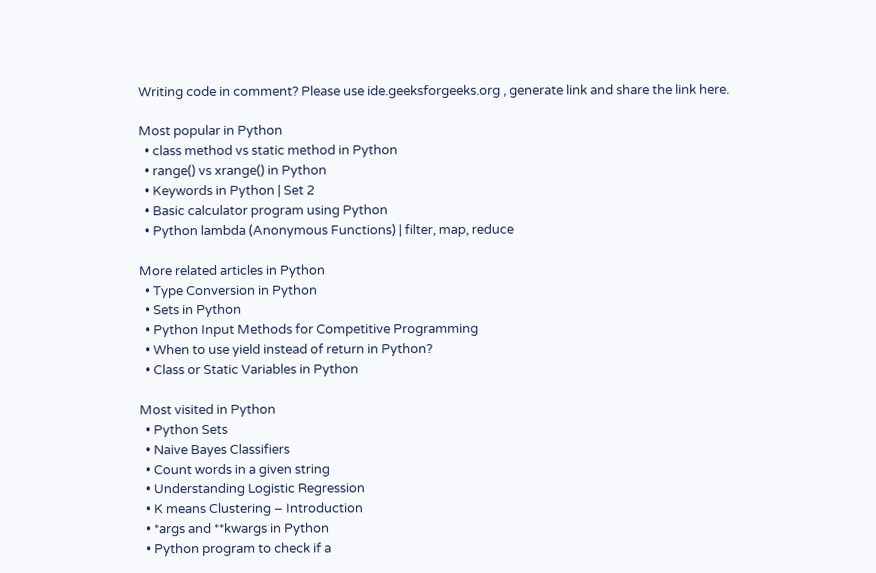Writing code in comment? Please use ide.geeksforgeeks.org , generate link and share the link here.

Most popular in Python
  • class method vs static method in Python
  • range() vs xrange() in Python
  • Keywords in Python | Set 2
  • Basic calculator program using Python
  • Python lambda (Anonymous Functions) | filter, map, reduce

More related articles in Python
  • Type Conversion in Python
  • Sets in Python
  • Python Input Methods for Competitive Programming
  • When to use yield instead of return in Python?
  • Class or Static Variables in Python

Most visited in Python
  • Python Sets
  • Naive Bayes Classifiers
  • Count words in a given string
  • Understanding Logistic Regression
  • K means Clustering – Introduction
  • *args and **kwargs in Python
  • Python program to check if a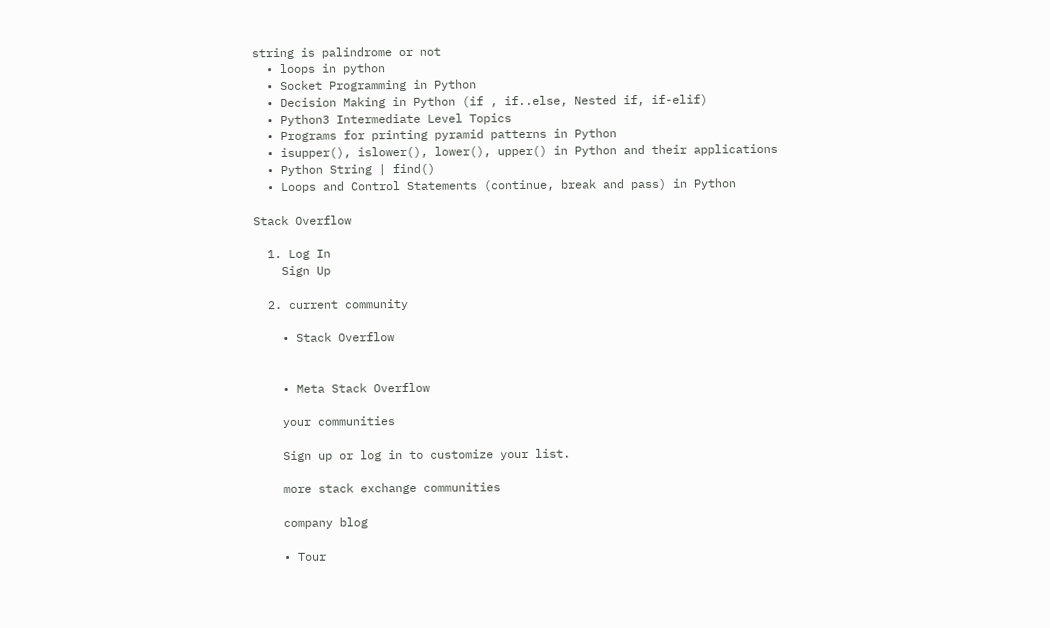string is palindrome or not
  • loops in python
  • Socket Programming in Python
  • Decision Making in Python (if , if..else, Nested if, if-elif)
  • Python3 Intermediate Level Topics
  • Programs for printing pyramid patterns in Python
  • isupper(), islower(), lower(), upper() in Python and their applications
  • Python String | find()
  • Loops and Control Statements (continue, break and pass) in Python

Stack Overflow

  1. Log In
    Sign Up

  2. current community

    • Stack Overflow


    • Meta Stack Overflow

    your communities

    Sign up or log in to customize your list.

    more stack exchange communities

    company blog

    • Tour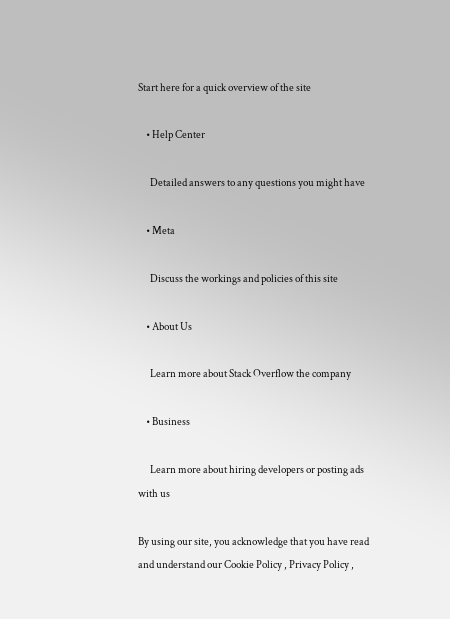Start here for a quick overview of the site

    • Help Center

      Detailed answers to any questions you might have

    • Meta

      Discuss the workings and policies of this site

    • About Us

      Learn more about Stack Overflow the company

    • Business

      Learn more about hiring developers or posting ads with us

By using our site, you acknowledge that you have read and understand our Cookie Policy , Privacy Policy ,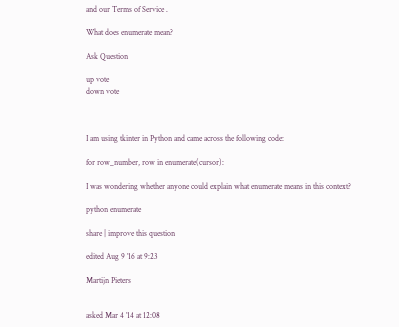and our Terms of Service .

What does enumerate mean?

Ask Question

up vote
down vote



I am using tkinter in Python and came across the following code:

for row_number, row in enumerate(cursor):

I was wondering whether anyone could explain what enumerate means in this context?

python enumerate

share | improve this question

edited Aug 9 ’16 at 9:23

Martijn Pieters


asked Mar 4 ’14 at 12:08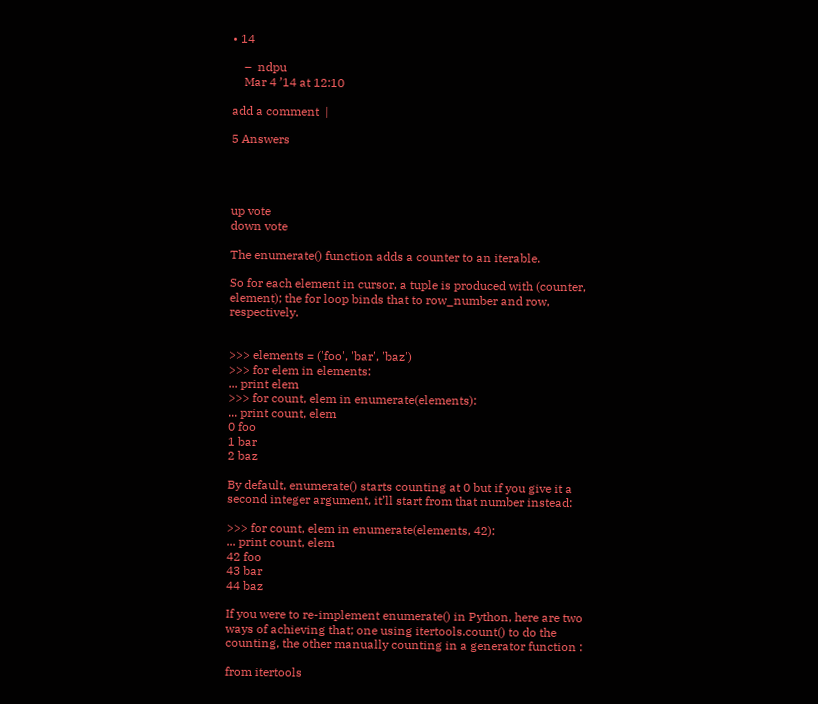• 14

    –  ndpu
    Mar 4 ’14 at 12:10

add a comment  |

5 Answers




up vote
down vote

The enumerate() function adds a counter to an iterable.

So for each element in cursor, a tuple is produced with (counter, element); the for loop binds that to row_number and row, respectively.


>>> elements = ('foo', 'bar', 'baz')
>>> for elem in elements:
... print elem
>>> for count, elem in enumerate(elements):
... print count, elem
0 foo
1 bar
2 baz

By default, enumerate() starts counting at 0 but if you give it a second integer argument, it’ll start from that number instead:

>>> for count, elem in enumerate(elements, 42):
... print count, elem
42 foo
43 bar
44 baz

If you were to re-implement enumerate() in Python, here are two ways of achieving that; one using itertools.count() to do the counting, the other manually counting in a generator function :

from itertools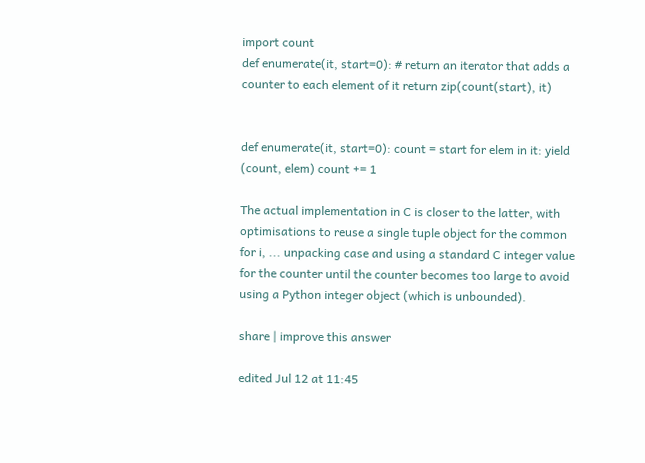import count
def enumerate(it, start=0): # return an iterator that adds a counter to each element of it return zip(count(start), it)


def enumerate(it, start=0): count = start for elem in it: yield (count, elem) count += 1

The actual implementation in C is closer to the latter, with optimisations to reuse a single tuple object for the common for i, ... unpacking case and using a standard C integer value for the counter until the counter becomes too large to avoid using a Python integer object (which is unbounded).

share | improve this answer

edited Jul 12 at 11:45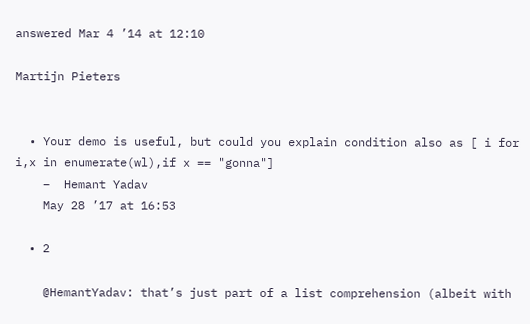answered Mar 4 ’14 at 12:10

Martijn Pieters


  • Your demo is useful, but could you explain condition also as [ i for i,x in enumerate(wl),if x == "gonna"]
    –  Hemant Yadav
    May 28 ’17 at 16:53

  • 2

    @HemantYadav: that’s just part of a list comprehension (albeit with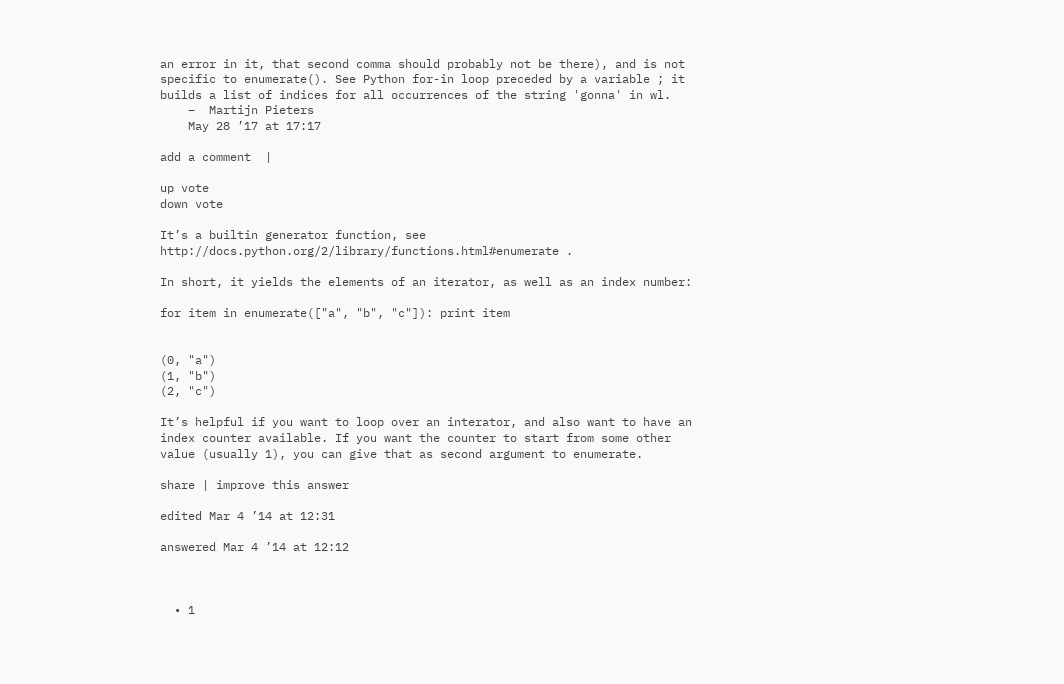an error in it, that second comma should probably not be there), and is not specific to enumerate(). See Python for-in loop preceded by a variable ; it builds a list of indices for all occurrences of the string 'gonna' in wl.
    –  Martijn Pieters
    May 28 ’17 at 17:17

add a comment  |

up vote
down vote

It’s a builtin generator function, see http://docs.python.org/2/library/functions.html#enumerate .

In short, it yields the elements of an iterator, as well as an index number:

for item in enumerate(["a", "b", "c"]): print item


(0, "a")
(1, "b")
(2, "c")

It’s helpful if you want to loop over an interator, and also want to have an index counter available. If you want the counter to start from some other value (usually 1), you can give that as second argument to enumerate.

share | improve this answer

edited Mar 4 ’14 at 12:31

answered Mar 4 ’14 at 12:12



  • 1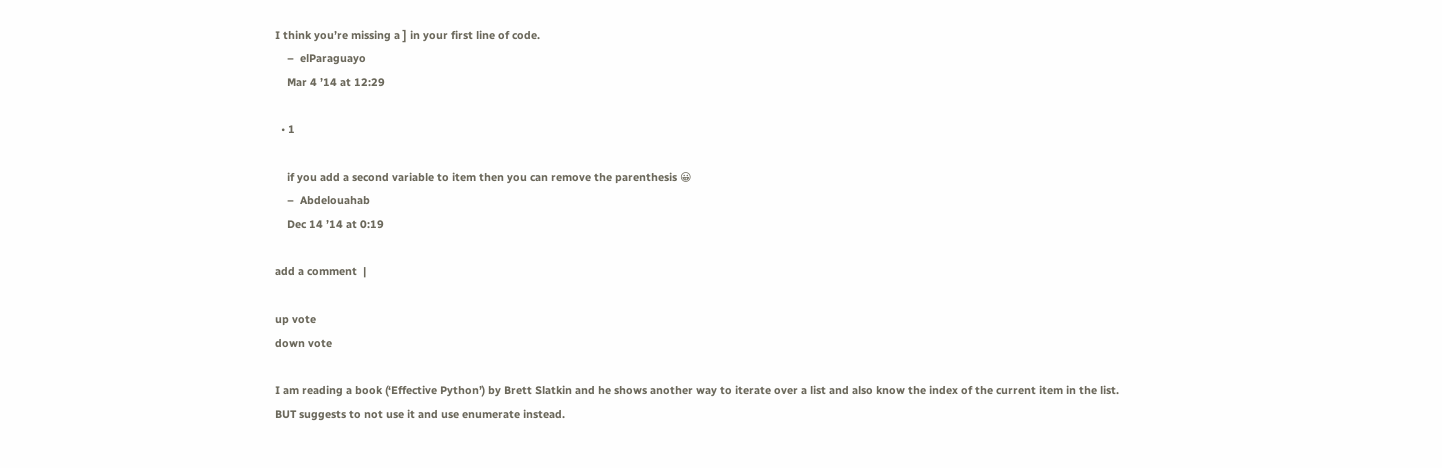I think you’re missing a ] in your first line of code.
    –  elParaguayo
    Mar 4 ’14 at 12:29

  • 1

    if you add a second variable to item then you can remove the parenthesis 😀
    –  Abdelouahab
    Dec 14 ’14 at 0:19

add a comment  |

up vote
down vote

I am reading a book (‘Effective Python’) by Brett Slatkin and he shows another way to iterate over a list and also know the index of the current item in the list.
BUT suggests to not use it and use enumerate instead.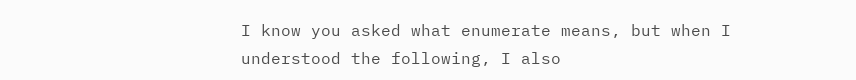I know you asked what enumerate means, but when I understood the following, I also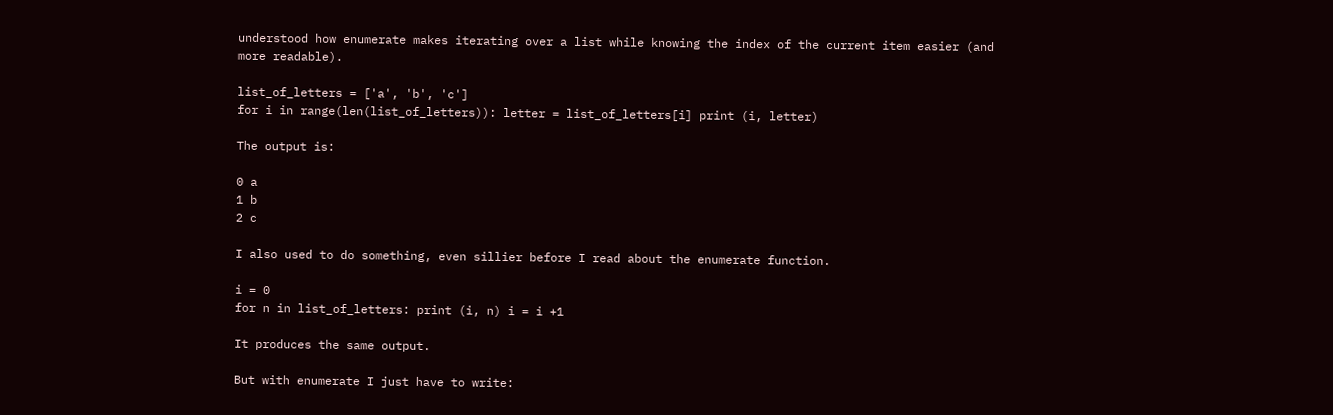understood how enumerate makes iterating over a list while knowing the index of the current item easier (and more readable).

list_of_letters = ['a', 'b', 'c']
for i in range(len(list_of_letters)): letter = list_of_letters[i] print (i, letter)

The output is:

0 a
1 b
2 c

I also used to do something, even sillier before I read about the enumerate function.

i = 0
for n in list_of_letters: print (i, n) i = i +1

It produces the same output.

But with enumerate I just have to write: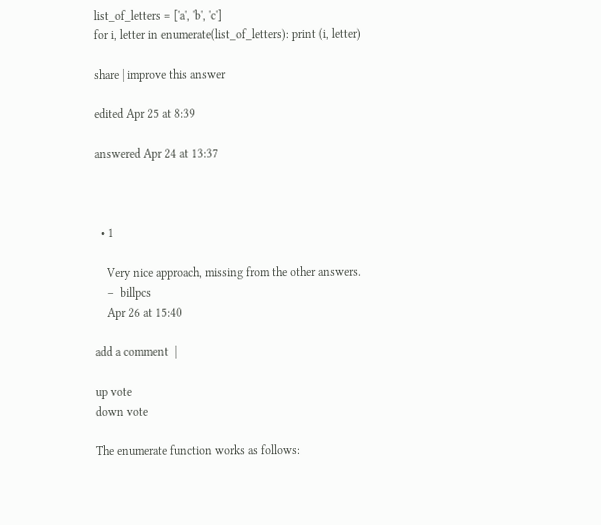list_of_letters = ['a', 'b', 'c']
for i, letter in enumerate(list_of_letters): print (i, letter)

share | improve this answer

edited Apr 25 at 8:39

answered Apr 24 at 13:37



  • 1

    Very nice approach, missing from the other answers.
    –  billpcs
    Apr 26 at 15:40

add a comment  |

up vote
down vote

The enumerate function works as follows: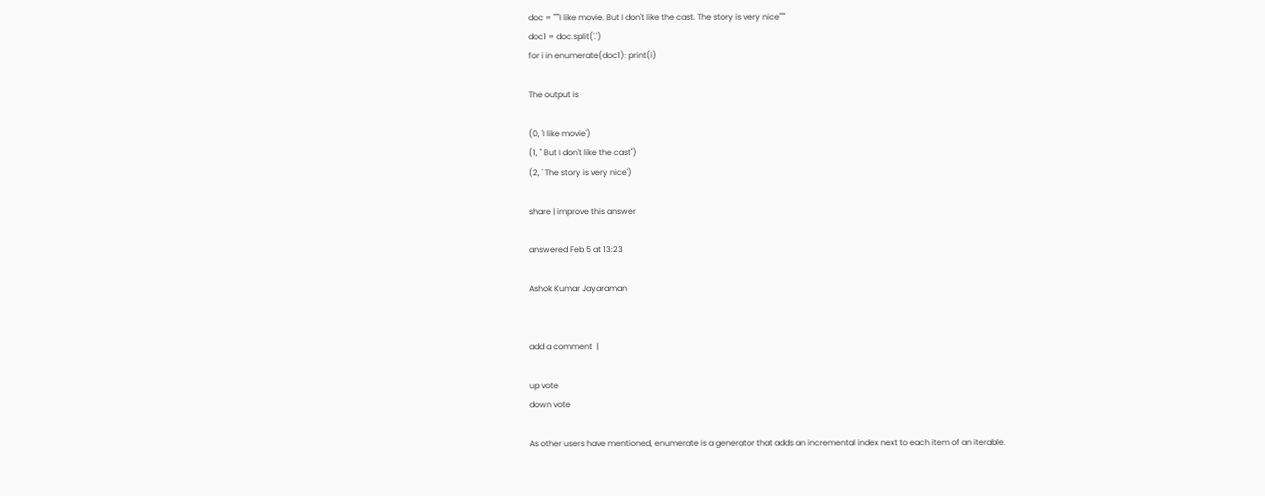doc = """I like movie. But I don't like the cast. The story is very nice"""
doc1 = doc.split('.')
for i in enumerate(doc1): print(i)

The output is

(0, 'I like movie')
(1, " But I don't like the cast")
(2, ' The story is very nice')

share | improve this answer

answered Feb 5 at 13:23

Ashok Kumar Jayaraman


add a comment  |

up vote
down vote

As other users have mentioned, enumerate is a generator that adds an incremental index next to each item of an iterable.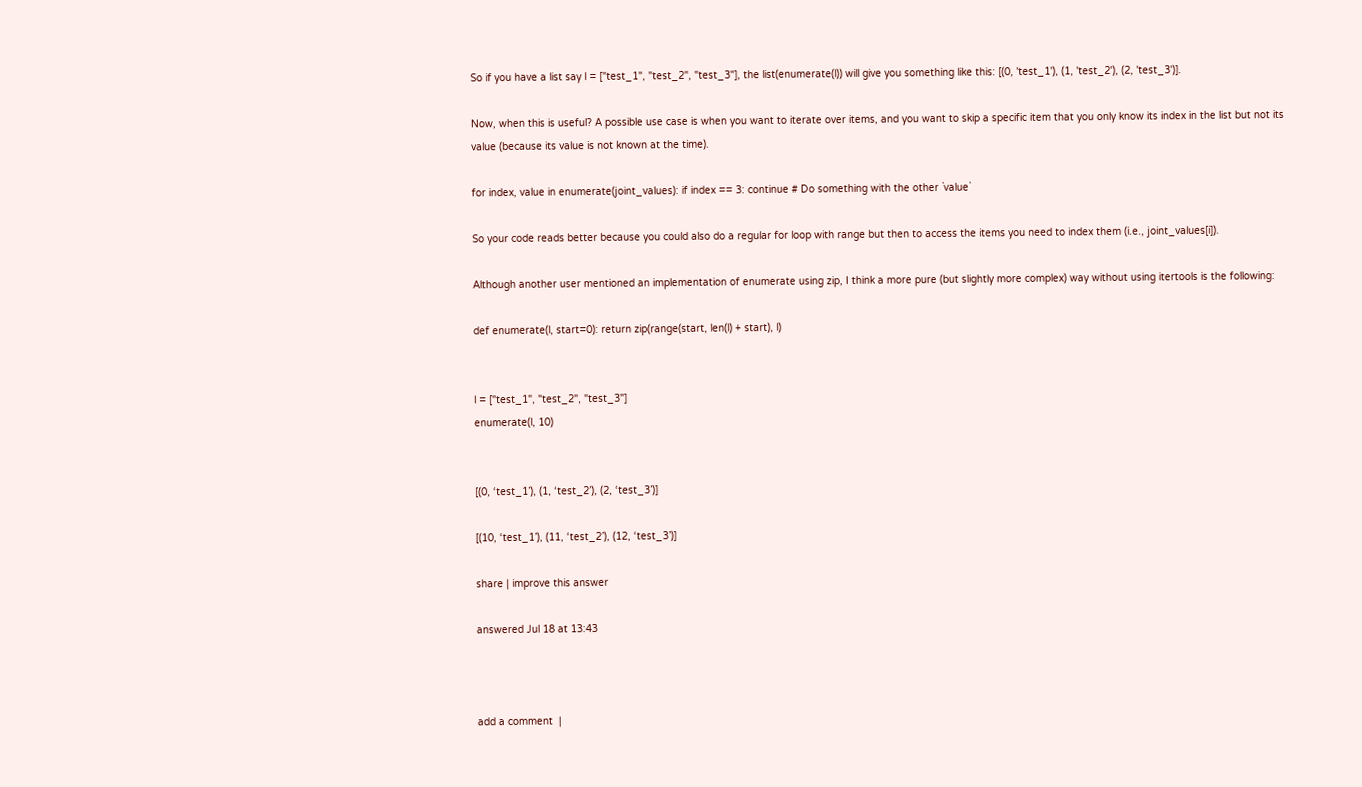So if you have a list say l = ["test_1", "test_2", "test_3"], the list(enumerate(l)) will give you something like this: [(0, 'test_1'), (1, 'test_2'), (2, 'test_3')].

Now, when this is useful? A possible use case is when you want to iterate over items, and you want to skip a specific item that you only know its index in the list but not its value (because its value is not known at the time).

for index, value in enumerate(joint_values): if index == 3: continue # Do something with the other `value`

So your code reads better because you could also do a regular for loop with range but then to access the items you need to index them (i.e., joint_values[i]).

Although another user mentioned an implementation of enumerate using zip, I think a more pure (but slightly more complex) way without using itertools is the following:

def enumerate(l, start=0): return zip(range(start, len(l) + start), l)


l = ["test_1", "test_2", "test_3"]
enumerate(l, 10)


[(0, ‘test_1’), (1, ‘test_2’), (2, ‘test_3’)]

[(10, ‘test_1’), (11, ‘test_2’), (12, ‘test_3’)]

share | improve this answer

answered Jul 18 at 13:43



add a comment  |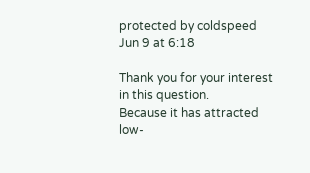protected by coldspeed Jun 9 at 6:18

Thank you for your interest in this question.
Because it has attracted low-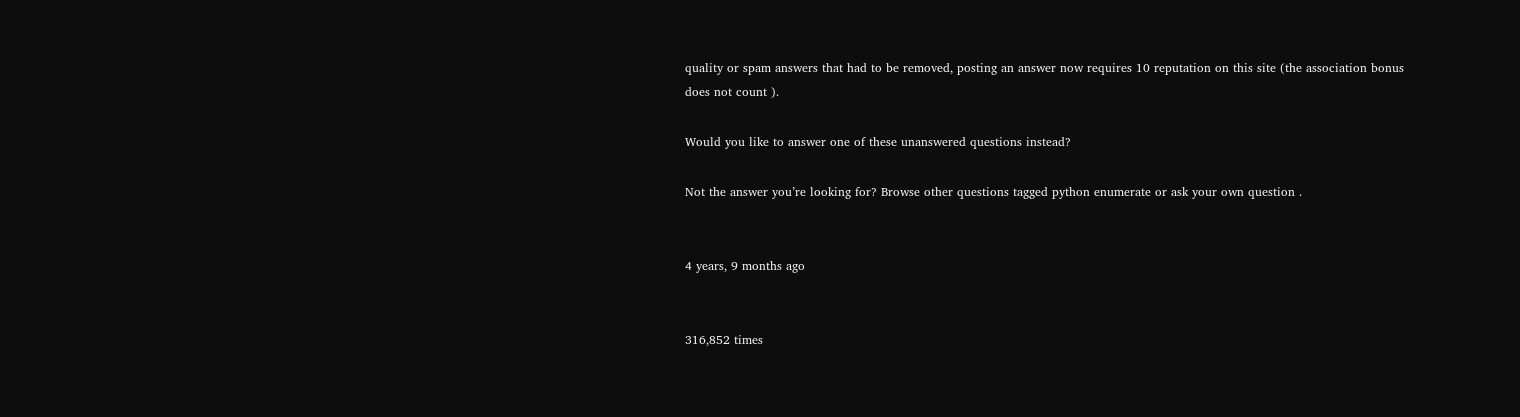quality or spam answers that had to be removed, posting an answer now requires 10 reputation on this site (the association bonus does not count ).

Would you like to answer one of these unanswered questions instead?

Not the answer you’re looking for? Browse other questions tagged python enumerate or ask your own question .


4 years, 9 months ago


316,852 times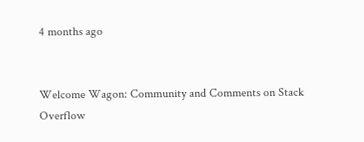4 months ago


Welcome Wagon: Community and Comments on Stack Overflow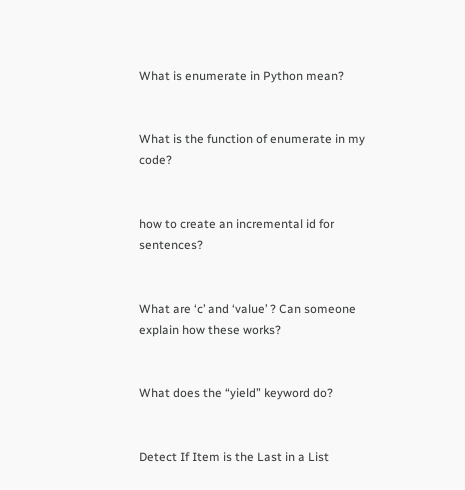What is enumerate in Python mean?


What is the function of enumerate in my code?


how to create an incremental id for sentences?


What are ‘c’ and ‘value’ ? Can someone explain how these works?


What does the “yield” keyword do?


Detect If Item is the Last in a List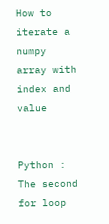How to iterate a numpy array with index and value


Python : The second for loop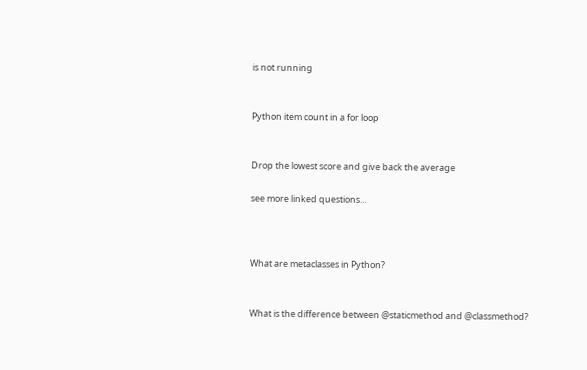is not running


Python item count in a for loop


Drop the lowest score and give back the average

see more linked questions…



What are metaclasses in Python?


What is the difference between @staticmethod and @classmethod?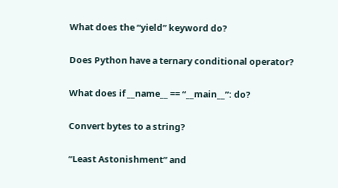What does the “yield” keyword do?


Does Python have a ternary conditional operator?


What does if __name__ == “__main__”: do?


Convert bytes to a string?


“Least Astonishment” and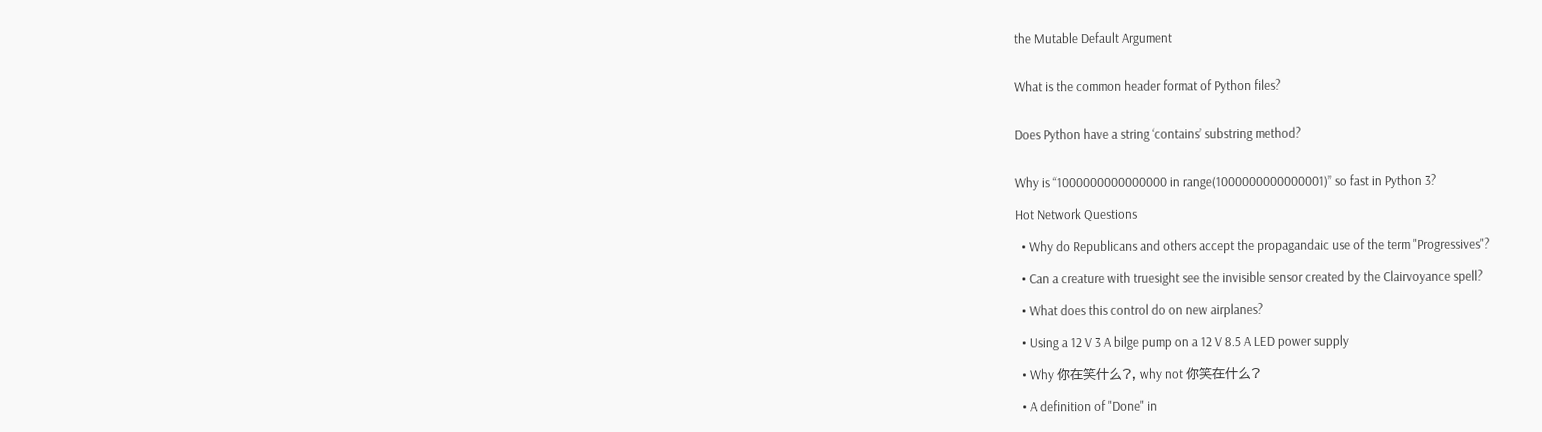the Mutable Default Argument


What is the common header format of Python files?


Does Python have a string ‘contains’ substring method?


Why is “1000000000000000 in range(1000000000000001)” so fast in Python 3?

Hot Network Questions

  • Why do Republicans and others accept the propagandaic use of the term "Progressives"?

  • Can a creature with truesight see the invisible sensor created by the Clairvoyance spell?

  • What does this control do on new airplanes?

  • Using a 12 V 3 A bilge pump on a 12 V 8.5 A LED power supply

  • Why 你在笑什么?, why not 你笑在什么?

  • A definition of "Done" in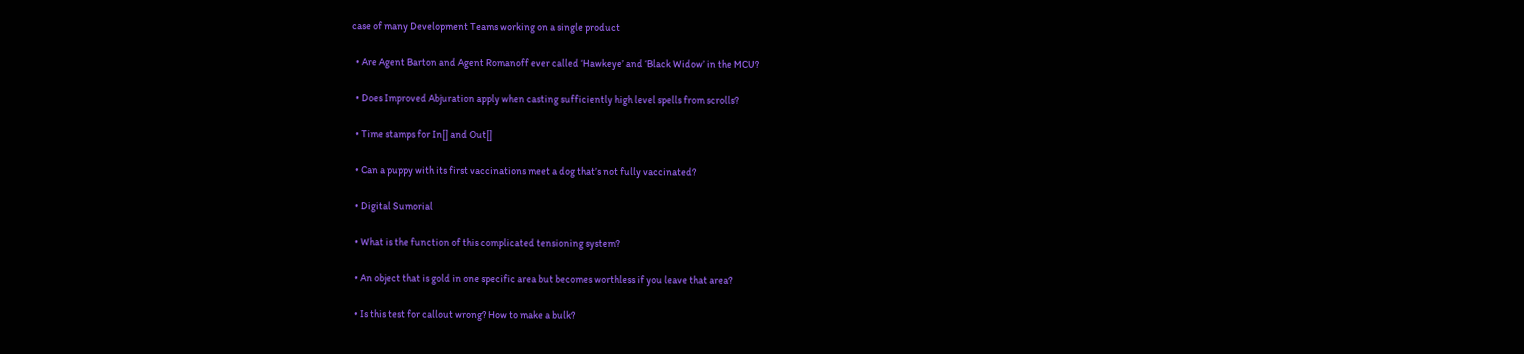case of many Development Teams working on a single product

  • Are Agent Barton and Agent Romanoff ever called ‘Hawkeye’ and ‘Black Widow’ in the MCU?

  • Does Improved Abjuration apply when casting sufficiently high level spells from scrolls?

  • Time stamps for In[] and Out[]

  • Can a puppy with its first vaccinations meet a dog that’s not fully vaccinated?

  • Digital Sumorial

  • What is the function of this complicated tensioning system?

  • An object that is gold in one specific area but becomes worthless if you leave that area?

  • Is this test for callout wrong? How to make a bulk?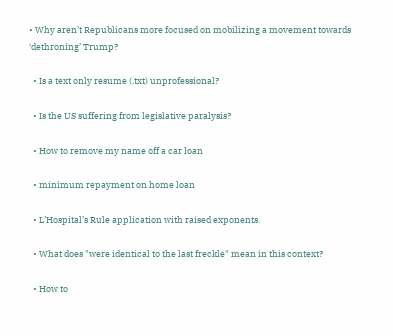• Why aren’t Republicans more focused on mobilizing a movement towards ‘dethroning’ Trump?

  • Is a text only resume (.txt) unprofessional?

  • Is the US suffering from legislative paralysis?

  • How to remove my name off a car loan

  • minimum repayment on home loan

  • L’Hospital’s Rule application with raised exponents.

  • What does "were identical to the last freckle" mean in this context?

  • How to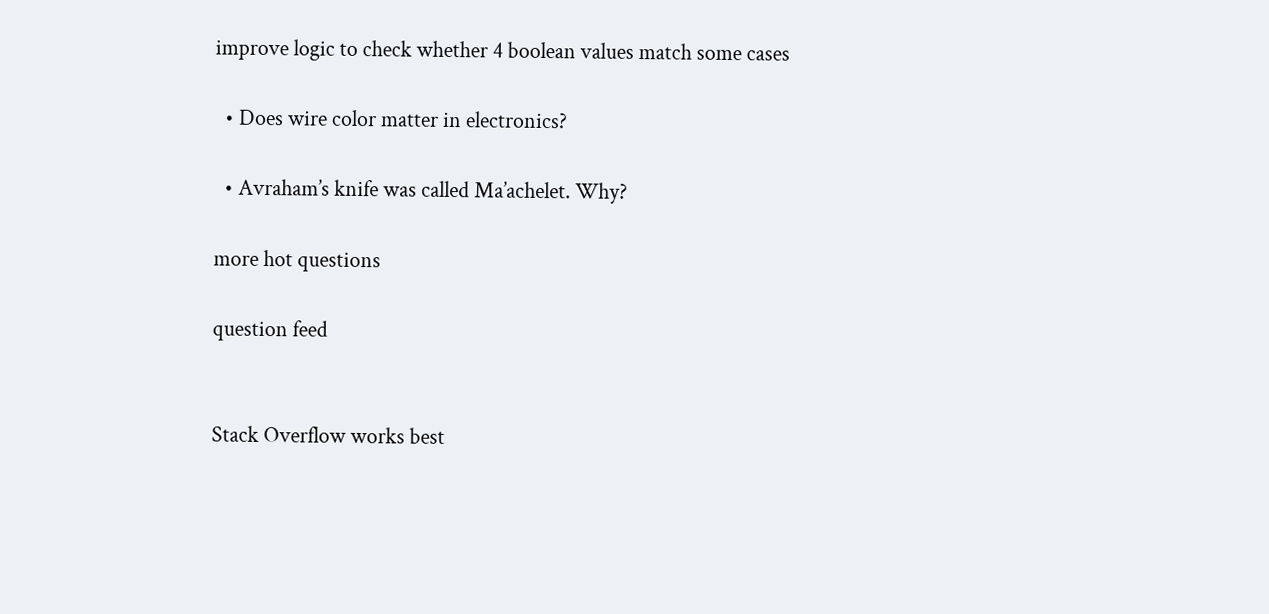improve logic to check whether 4 boolean values match some cases

  • Does wire color matter in electronics?

  • Avraham’s knife was called Ma’achelet. Why?

more hot questions

question feed


Stack Overflow works best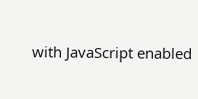with JavaScript enabled